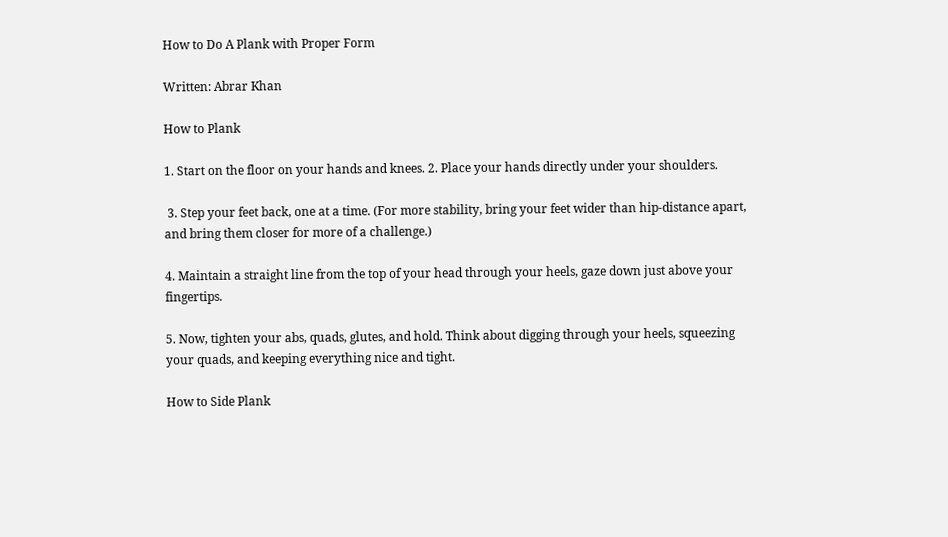How to Do A Plank with Proper Form

Written: Abrar Khan

How to Plank

1. Start on the floor on your hands and knees. 2. Place your hands directly under your shoulders.

 3. Step your feet back, one at a time. (For more stability, bring your feet wider than hip-distance apart, and bring them closer for more of a challenge.)

4. Maintain a straight line from the top of your head through your heels, gaze down just above your fingertips.

5. Now, tighten your abs, quads, glutes, and hold. Think about digging through your heels, squeezing your quads, and keeping everything nice and tight.

How to Side Plank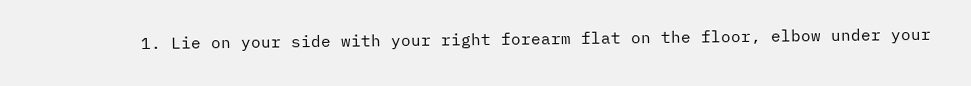1. Lie on your side with your right forearm flat on the floor, elbow under your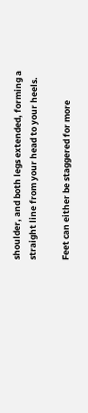shoulder, and both legs extended, forming a straight line from your head to your heels.

Feet can either be staggered for more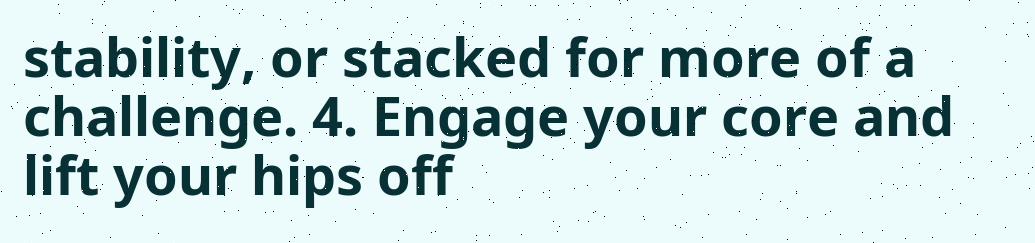stability, or stacked for more of a challenge. 4. Engage your core and lift your hips off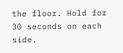the floor. Hold for 30 seconds on each side.